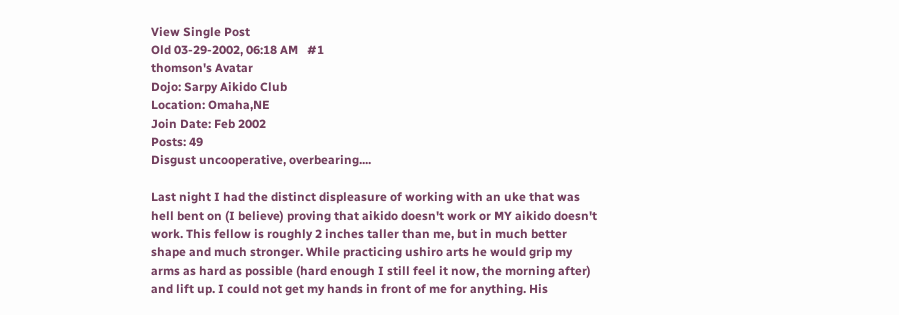View Single Post
Old 03-29-2002, 06:18 AM   #1
thomson's Avatar
Dojo: Sarpy Aikido Club
Location: Omaha,NE
Join Date: Feb 2002
Posts: 49
Disgust uncooperative, overbearing....

Last night I had the distinct displeasure of working with an uke that was hell bent on (I believe) proving that aikido doesn't work or MY aikido doesn't work. This fellow is roughly 2 inches taller than me, but in much better shape and much stronger. While practicing ushiro arts he would grip my arms as hard as possible (hard enough I still feel it now, the morning after) and lift up. I could not get my hands in front of me for anything. His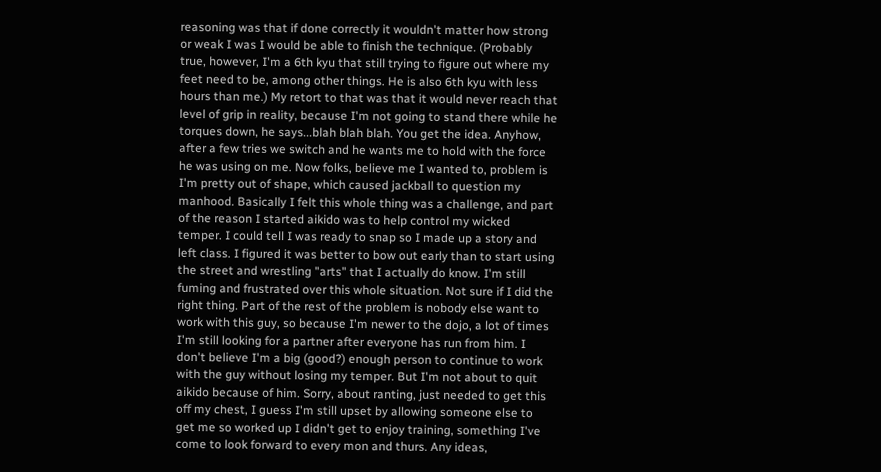reasoning was that if done correctly it wouldn't matter how strong or weak I was I would be able to finish the technique. (Probably true, however, I'm a 6th kyu that still trying to figure out where my feet need to be, among other things. He is also 6th kyu with less hours than me.) My retort to that was that it would never reach that level of grip in reality, because I'm not going to stand there while he torques down, he says...blah blah blah. You get the idea. Anyhow, after a few tries we switch and he wants me to hold with the force he was using on me. Now folks, believe me I wanted to, problem is I'm pretty out of shape, which caused jackball to question my manhood. Basically I felt this whole thing was a challenge, and part of the reason I started aikido was to help control my wicked temper. I could tell I was ready to snap so I made up a story and left class. I figured it was better to bow out early than to start using the street and wrestling "arts" that I actually do know. I'm still fuming and frustrated over this whole situation. Not sure if I did the right thing. Part of the rest of the problem is nobody else want to work with this guy, so because I'm newer to the dojo, a lot of times I'm still looking for a partner after everyone has run from him. I don't believe I'm a big (good?) enough person to continue to work with the guy without losing my temper. But I'm not about to quit aikido because of him. Sorry, about ranting, just needed to get this off my chest, I guess I'm still upset by allowing someone else to get me so worked up I didn't get to enjoy training, something I've come to look forward to every mon and thurs. Any ideas,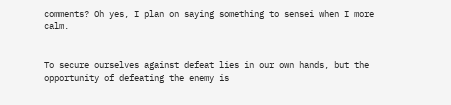comments? Oh yes, I plan on saying something to sensei when I more calm.


To secure ourselves against defeat lies in our own hands, but the opportunity of defeating the enemy is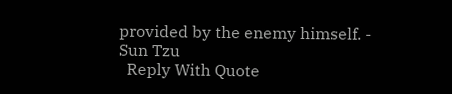provided by the enemy himself. - Sun Tzu
  Reply With Quote